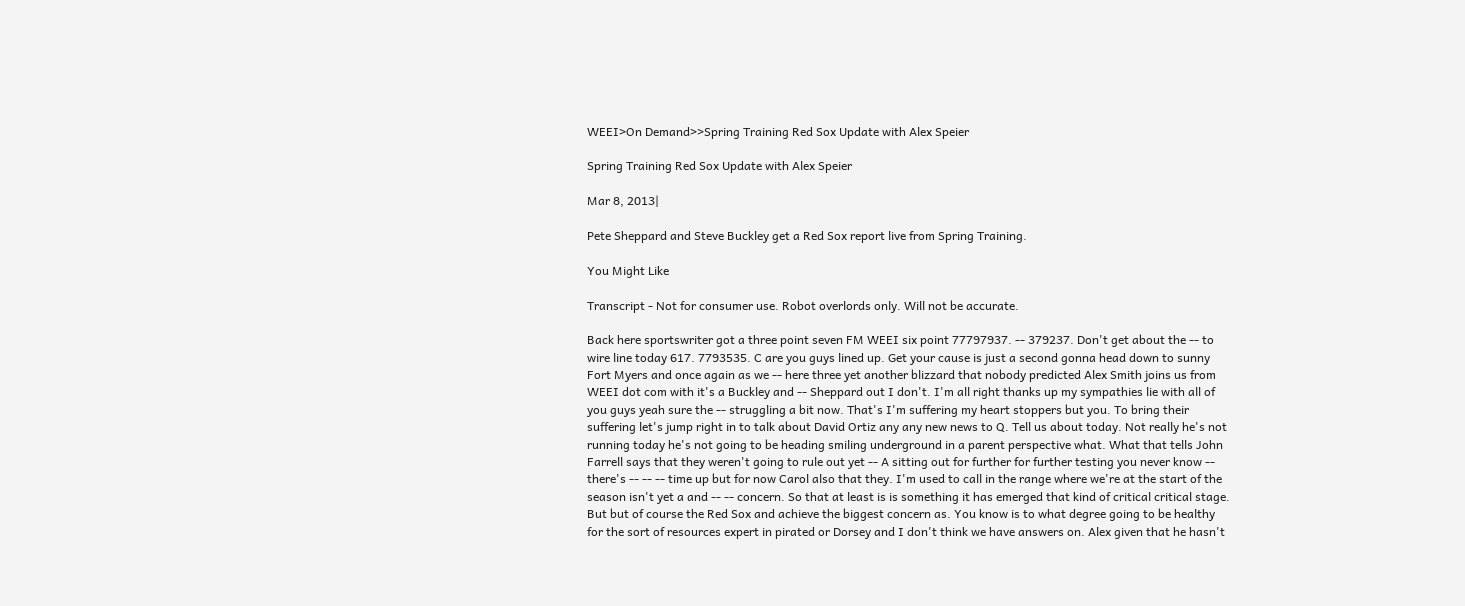WEEI>On Demand>>Spring Training Red Sox Update with Alex Speier

Spring Training Red Sox Update with Alex Speier

Mar 8, 2013|

Pete Sheppard and Steve Buckley get a Red Sox report live from Spring Training.

You Might Like

Transcript - Not for consumer use. Robot overlords only. Will not be accurate.

Back here sportswriter got a three point seven FM WEEI six point 77797937. -- 379237. Don't get about the -- to wire line today 617. 7793535. C are you guys lined up. Get your cause is just a second gonna head down to sunny Fort Myers and once again as we -- here three yet another blizzard that nobody predicted Alex Smith joins us from WEEI dot com with it's a Buckley and -- Sheppard out I don't. I'm all right thanks up my sympathies lie with all of you guys yeah sure the -- struggling a bit now. That's I'm suffering my heart stoppers but you. To bring their suffering let's jump right in to talk about David Ortiz any any new news to Q. Tell us about today. Not really he's not running today he's not going to be heading smiling underground in a parent perspective what. What that tells John Farrell says that they weren't going to rule out yet -- A sitting out for further for further testing you never know -- there's -- -- -- time up but for now Carol also that they. I'm used to call in the range where we're at the start of the season isn't yet a and -- -- concern. So that at least is is something it has emerged that kind of critical critical stage. But but of course the Red Sox and achieve the biggest concern as. You know is to what degree going to be healthy for the sort of resources expert in pirated or Dorsey and I don't think we have answers on. Alex given that he hasn't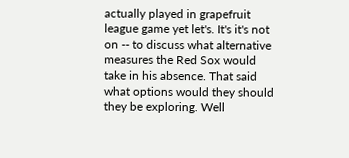actually played in grapefruit league game yet let's. It's it's not on -- to discuss what alternative measures the Red Sox would take in his absence. That said what options would they should they be exploring. Well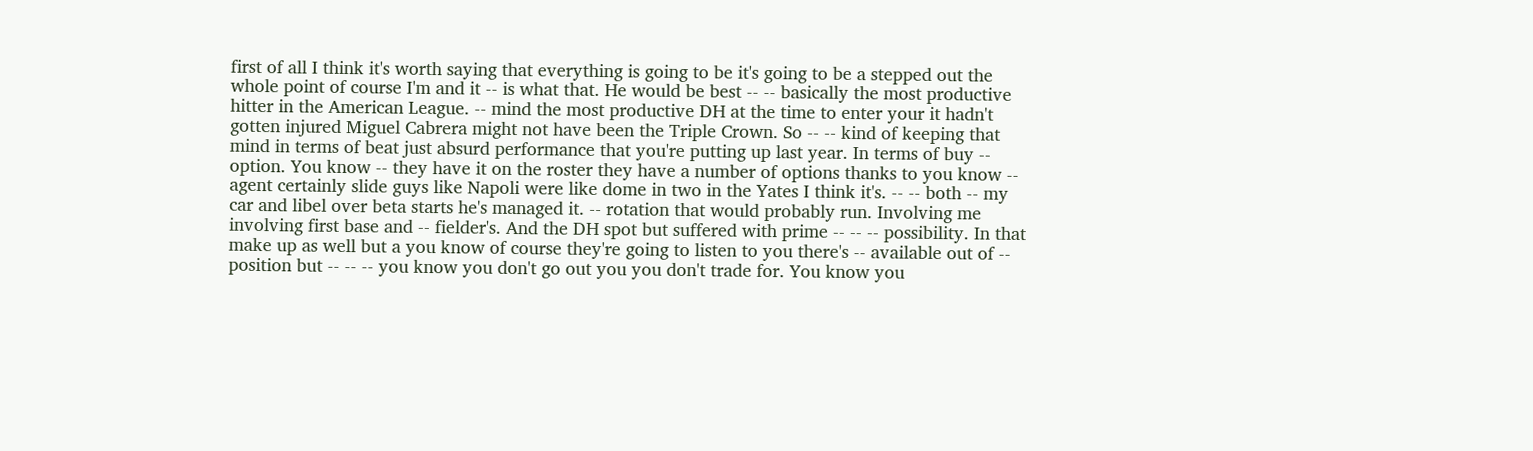first of all I think it's worth saying that everything is going to be it's going to be a stepped out the whole point of course I'm and it -- is what that. He would be best -- -- basically the most productive hitter in the American League. -- mind the most productive DH at the time to enter your it hadn't gotten injured Miguel Cabrera might not have been the Triple Crown. So -- -- kind of keeping that mind in terms of beat just absurd performance that you're putting up last year. In terms of buy -- option. You know -- they have it on the roster they have a number of options thanks to you know -- agent certainly slide guys like Napoli were like dome in two in the Yates I think it's. -- -- both -- my car and libel over beta starts he's managed it. -- rotation that would probably run. Involving me involving first base and -- fielder's. And the DH spot but suffered with prime -- -- -- possibility. In that make up as well but a you know of course they're going to listen to you there's -- available out of -- position but -- -- -- you know you don't go out you you don't trade for. You know you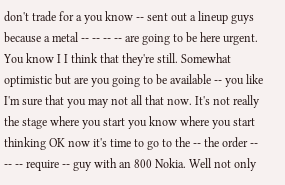don't trade for a you know -- sent out a lineup guys because a metal -- -- -- -- are going to be here urgent. You know I I think that they're still. Somewhat optimistic but are you going to be available -- you like I'm sure that you may not all that now. It's not really the stage where you start you know where you start thinking OK now it's time to go to the -- the order -- -- -- require -- guy with an 800 Nokia. Well not only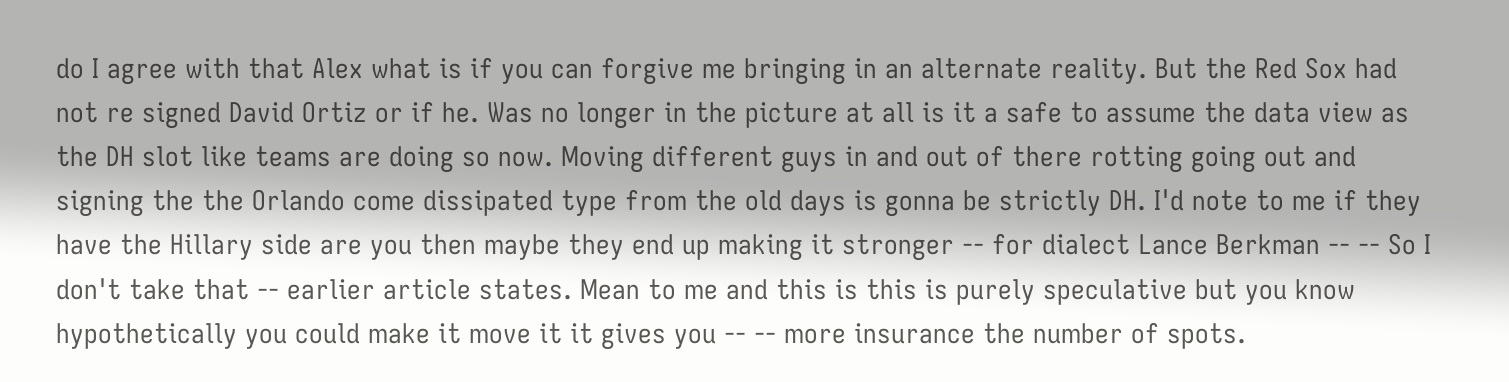do I agree with that Alex what is if you can forgive me bringing in an alternate reality. But the Red Sox had not re signed David Ortiz or if he. Was no longer in the picture at all is it a safe to assume the data view as the DH slot like teams are doing so now. Moving different guys in and out of there rotting going out and signing the the Orlando come dissipated type from the old days is gonna be strictly DH. I'd note to me if they have the Hillary side are you then maybe they end up making it stronger -- for dialect Lance Berkman -- -- So I don't take that -- earlier article states. Mean to me and this is this is purely speculative but you know hypothetically you could make it move it it gives you -- -- more insurance the number of spots.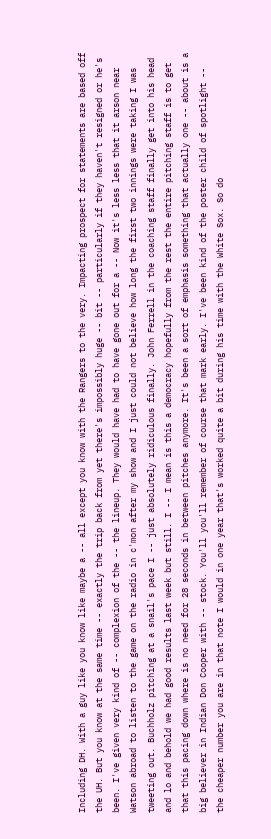Including DH. With a guy like you know like maybe a -- all except you know with the Rangers to the very. Impacting prospect for statements are based off the UH. But you know at the same time -- exactly the trip back from yet there's impossibly huge -- bit -- particularly if they haven't resigned or he's been. I've given very kind of -- complexion of the -- the lineup. They would have had to have gone out for a -- Now it's less less that it arson near Watson abroad to listen to the game on the radio in c'mon after my show and I just could not believe how long the first two innings were taking I was tweeting out. Buchholz pitching at a snail's pace I -- just absolutely ridiculous finally. John Ferrell in the coaching staff finally get into his head and lo and behold we had good results last week but still. I -- I mean is this a democracy hopefully from the rest the entire pitching staff is to get that this pacing down where is no need for 28 seconds in between pitches anymore. It's been a sort of emphasis something that actually one -- about is a big believer in Indian Don Cooper with -- stock. You'll you'll remember of course that mark early. I've been kind of the poster child of spotlight -- the cheaper number you are in that note I would in one year that's worked quite a bit during his time with the White Sox. So do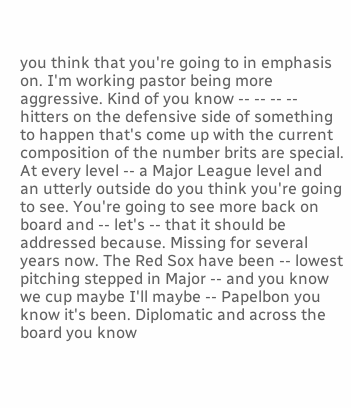you think that you're going to in emphasis on. I'm working pastor being more aggressive. Kind of you know -- -- -- -- hitters on the defensive side of something to happen that's come up with the current composition of the number brits are special. At every level -- a Major League level and an utterly outside do you think you're going to see. You're going to see more back on board and -- let's -- that it should be addressed because. Missing for several years now. The Red Sox have been -- lowest pitching stepped in Major -- and you know we cup maybe I'll maybe -- Papelbon you know it's been. Diplomatic and across the board you know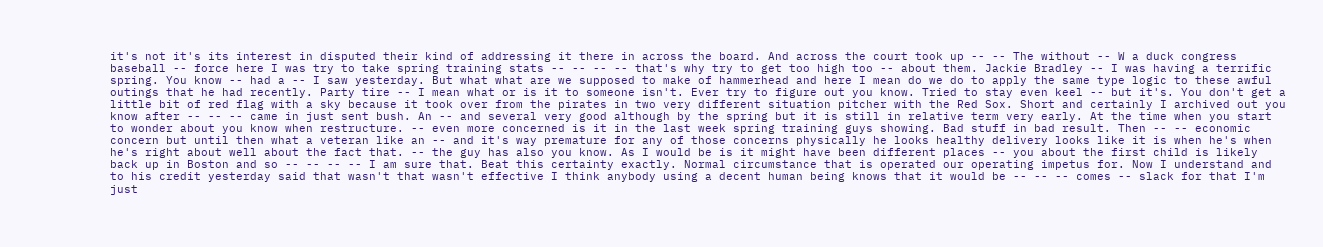it's not it's its interest in disputed their kind of addressing it there in across the board. And across the court took up -- -- The without -- W a duck congress baseball -- force here I was try to take spring training stats -- -- -- -- that's why try to get too high too -- about them. Jackie Bradley -- I was having a terrific spring. You know -- had a -- I saw yesterday. But what what are we supposed to make of hammerhead and here I mean do we do to apply the same type logic to these awful outings that he had recently. Party tire -- I mean what or is it to someone isn't. Ever try to figure out you know. Tried to stay even keel -- but it's. You don't get a little bit of red flag with a sky because it took over from the pirates in two very different situation pitcher with the Red Sox. Short and certainly I archived out you know after -- -- -- came in just sent bush. An -- and several very good although by the spring but it is still in relative term very early. At the time when you start to wonder about you know when restructure. -- even more concerned is it in the last week spring training guys showing. Bad stuff in bad result. Then -- -- economic concern but until then what a veteran like an -- and it's way premature for any of those concerns physically he looks healthy delivery looks like it is when he's when he's right about well about the fact that. -- the guy has also you know. As I would be is it might have been different places -- you about the first child is likely back up in Boston and so -- -- -- -- I am sure that. Beat this certainty exactly. Normal circumstance that is operated our operating impetus for. Now I understand and to his credit yesterday said that wasn't that wasn't effective I think anybody using a decent human being knows that it would be -- -- -- comes -- slack for that I'm just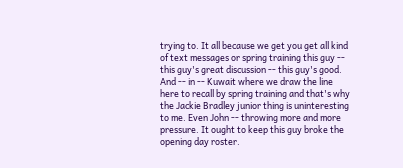trying to. It all because we get you get all kind of text messages or spring training this guy -- this guy's great discussion -- this guy's good. And -- in -- Kuwait where we draw the line here to recall by spring training and that's why the Jackie Bradley junior thing is uninteresting to me. Even John -- throwing more and more pressure. It ought to keep this guy broke the opening day roster.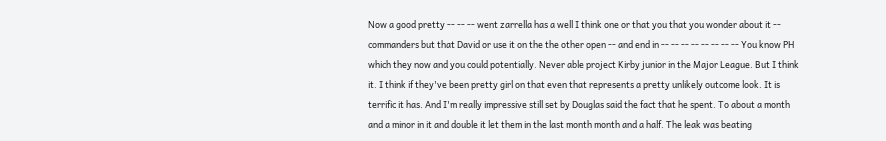Now a good pretty -- -- -- went zarrella has a well I think one or that you that you wonder about it -- commanders but that David or use it on the the other open -- and end in -- -- -- -- -- -- -- -- You know PH which they now and you could potentially. Never able project Kirby junior in the Major League. But I think it. I think if they've been pretty girl on that even that represents a pretty unlikely outcome look. It is terrific it has. And I'm really impressive still set by Douglas said the fact that he spent. To about a month and a minor in it and double it let them in the last month month and a half. The leak was beating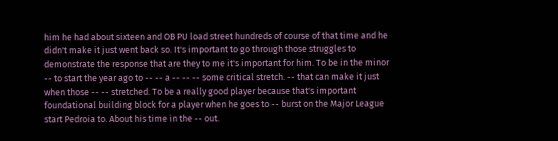him he had about sixteen and OB PU load street hundreds of course of that time and he didn't make it just went back so. It's important to go through those struggles to demonstrate the response that are they to me it's important for him. To be in the minor -- to start the year ago to -- -- a -- -- -- some critical stretch. -- that can make it just when those -- -- stretched. To be a really good player because that's important foundational building block for a player when he goes to -- burst on the Major League start Pedroia to. About his time in the -- out.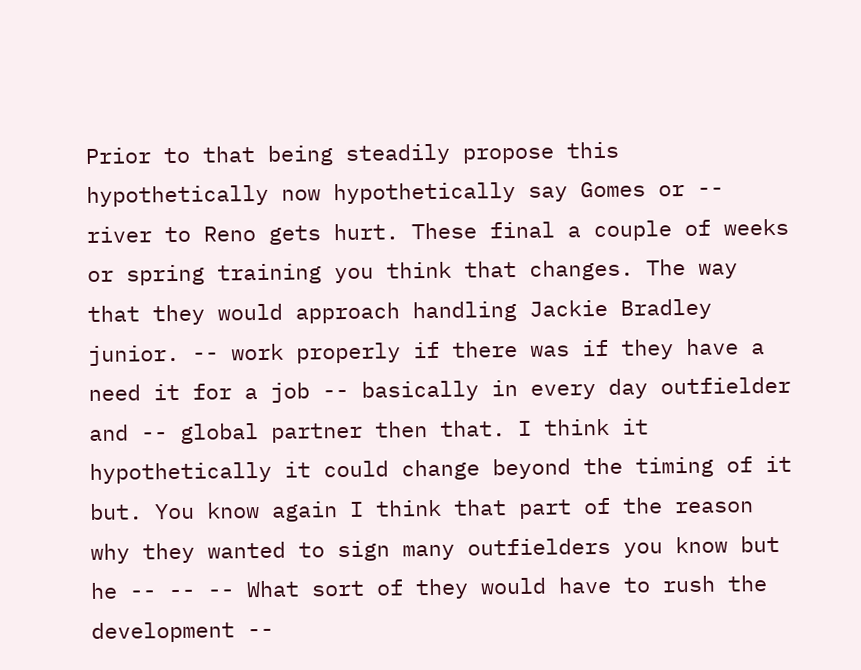Prior to that being steadily propose this hypothetically now hypothetically say Gomes or -- river to Reno gets hurt. These final a couple of weeks or spring training you think that changes. The way that they would approach handling Jackie Bradley junior. -- work properly if there was if they have a need it for a job -- basically in every day outfielder and -- global partner then that. I think it hypothetically it could change beyond the timing of it but. You know again I think that part of the reason why they wanted to sign many outfielders you know but he -- -- -- What sort of they would have to rush the development --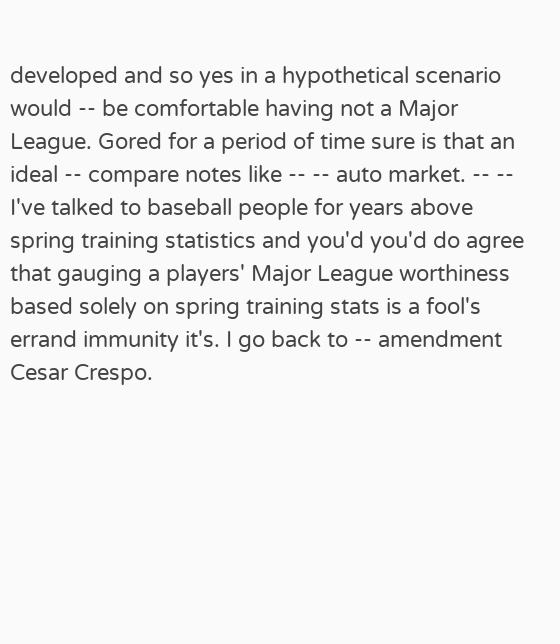developed and so yes in a hypothetical scenario would -- be comfortable having not a Major League. Gored for a period of time sure is that an ideal -- compare notes like -- -- auto market. -- -- I've talked to baseball people for years above spring training statistics and you'd you'd do agree that gauging a players' Major League worthiness based solely on spring training stats is a fool's errand immunity it's. I go back to -- amendment Cesar Crespo.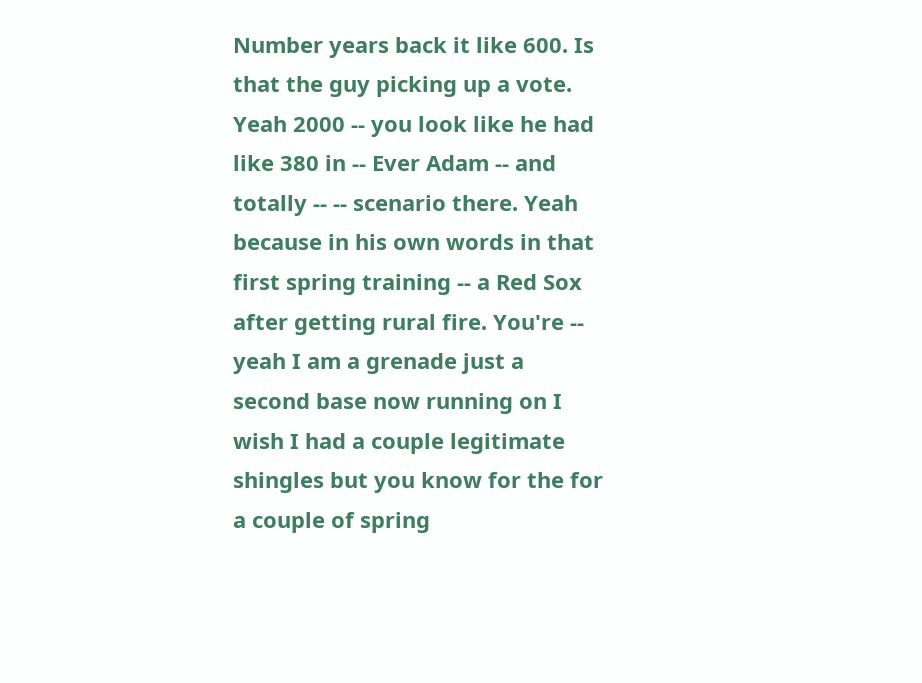Number years back it like 600. Is that the guy picking up a vote. Yeah 2000 -- you look like he had like 380 in -- Ever Adam -- and totally -- -- scenario there. Yeah because in his own words in that first spring training -- a Red Sox after getting rural fire. You're -- yeah I am a grenade just a second base now running on I wish I had a couple legitimate shingles but you know for the for a couple of spring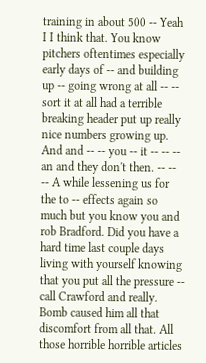training in about 500 -- Yeah I I think that. You know pitchers oftentimes especially early days of -- and building up -- going wrong at all -- -- sort it at all had a terrible breaking header put up really nice numbers growing up. And and -- -- you -- it -- -- -- an and they don't then. -- -- -- A while lessening us for the to -- effects again so much but you know you and rob Bradford. Did you have a hard time last couple days living with yourself knowing that you put all the pressure -- call Crawford and really. Bomb caused him all that discomfort from all that. All those horrible horrible articles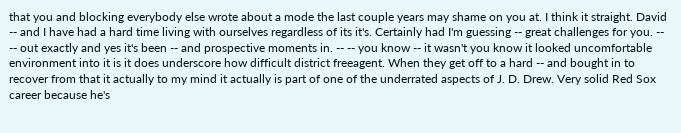that you and blocking everybody else wrote about a mode the last couple years may shame on you at. I think it straight. David -- and I have had a hard time living with ourselves regardless of its it's. Certainly had I'm guessing -- great challenges for you. -- -- out exactly and yes it's been -- and prospective moments in. -- -- you know -- it wasn't you know it looked uncomfortable environment into it is it does underscore how difficult district freeagent. When they get off to a hard -- and bought in to recover from that it actually to my mind it actually is part of one of the underrated aspects of J. D. Drew. Very solid Red Sox career because he's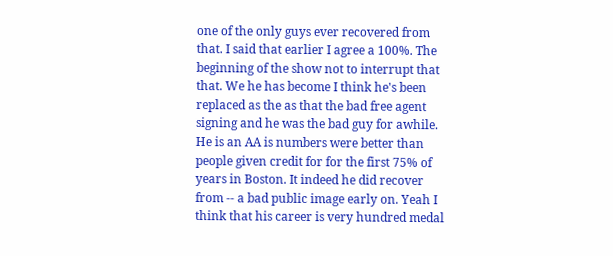one of the only guys ever recovered from that. I said that earlier I agree a 100%. The beginning of the show not to interrupt that that. We he has become I think he's been replaced as the as that the bad free agent signing and he was the bad guy for awhile. He is an AA is numbers were better than people given credit for for the first 75% of years in Boston. It indeed he did recover from -- a bad public image early on. Yeah I think that his career is very hundred medal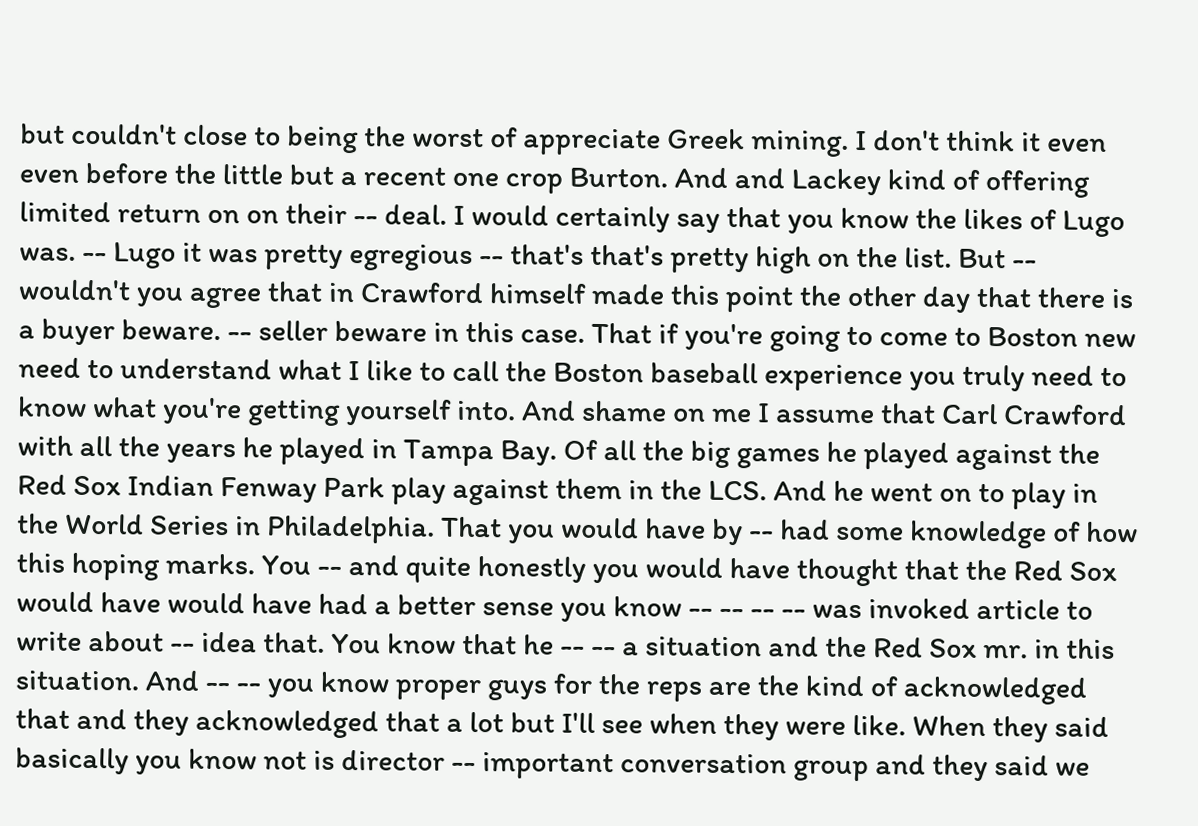but couldn't close to being the worst of appreciate Greek mining. I don't think it even even before the little but a recent one crop Burton. And and Lackey kind of offering limited return on on their -- deal. I would certainly say that you know the likes of Lugo was. -- Lugo it was pretty egregious -- that's that's pretty high on the list. But -- wouldn't you agree that in Crawford himself made this point the other day that there is a buyer beware. -- seller beware in this case. That if you're going to come to Boston new need to understand what I like to call the Boston baseball experience you truly need to know what you're getting yourself into. And shame on me I assume that Carl Crawford with all the years he played in Tampa Bay. Of all the big games he played against the Red Sox Indian Fenway Park play against them in the LCS. And he went on to play in the World Series in Philadelphia. That you would have by -- had some knowledge of how this hoping marks. You -- and quite honestly you would have thought that the Red Sox would have would have had a better sense you know -- -- -- -- was invoked article to write about -- idea that. You know that he -- -- a situation and the Red Sox mr. in this situation. And -- -- you know proper guys for the reps are the kind of acknowledged that and they acknowledged that a lot but I'll see when they were like. When they said basically you know not is director -- important conversation group and they said we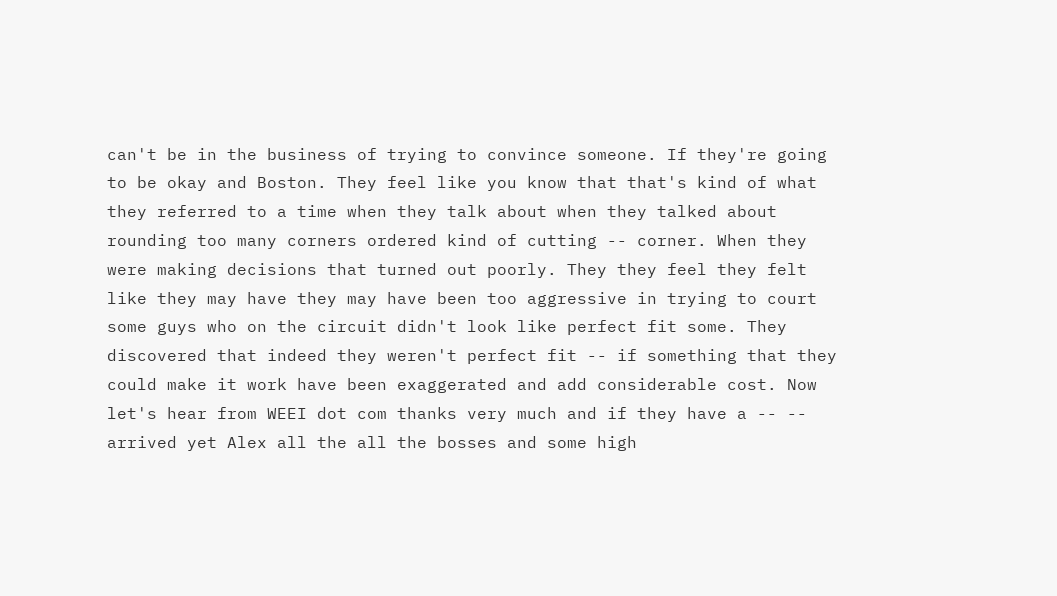can't be in the business of trying to convince someone. If they're going to be okay and Boston. They feel like you know that that's kind of what they referred to a time when they talk about when they talked about rounding too many corners ordered kind of cutting -- corner. When they were making decisions that turned out poorly. They they feel they felt like they may have they may have been too aggressive in trying to court some guys who on the circuit didn't look like perfect fit some. They discovered that indeed they weren't perfect fit -- if something that they could make it work have been exaggerated and add considerable cost. Now let's hear from WEEI dot com thanks very much and if they have a -- -- arrived yet Alex all the all the bosses and some high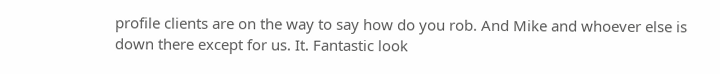profile clients are on the way to say how do you rob. And Mike and whoever else is down there except for us. It. Fantastic look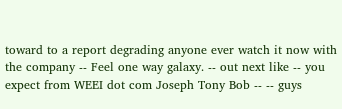toward to a report degrading anyone ever watch it now with the company -- Feel one way galaxy. -- out next like -- you expect from WEEI dot com Joseph Tony Bob -- -- guys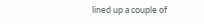lined up a couple of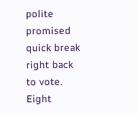polite promised quick break right back to vote. Eight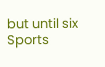but until six Sports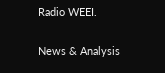Radio WEEI.

News & Analysis